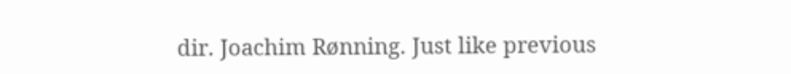dir. Joachim Rønning. Just like previous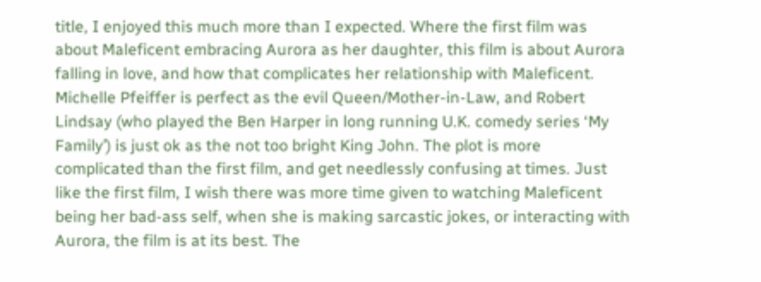title, I enjoyed this much more than I expected. Where the first film was about Maleficent embracing Aurora as her daughter, this film is about Aurora falling in love, and how that complicates her relationship with Maleficent. Michelle Pfeiffer is perfect as the evil Queen/Mother-in-Law, and Robert Lindsay (who played the Ben Harper in long running U.K. comedy series ‘My Family’) is just ok as the not too bright King John. The plot is more complicated than the first film, and get needlessly confusing at times. Just like the first film, I wish there was more time given to watching Maleficent being her bad-ass self, when she is making sarcastic jokes, or interacting with Aurora, the film is at its best. The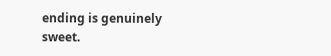ending is genuinely sweet.